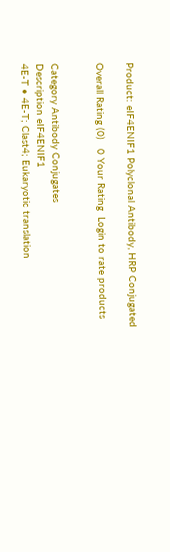Product: eIF4ENIF1 Polyclonal Antibody, HRP Conjugated

Overall Rating (0)   0 Your Rating  Login to rate products


Category Antibody Conjugates
Description eIF4ENIF1
4E-T • 4E-T; Clast4; Eukaryotic translation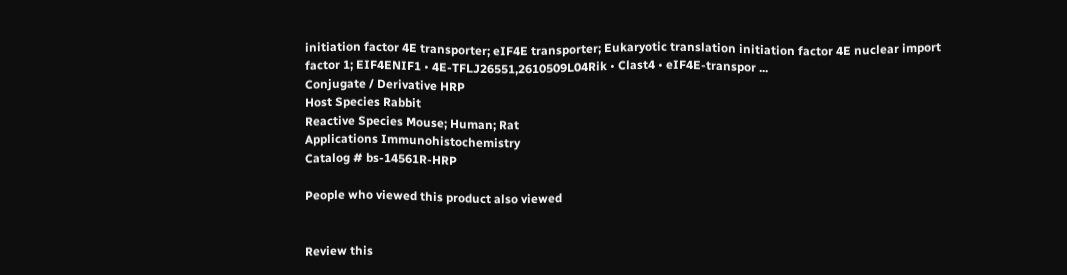initiation factor 4E transporter; eIF4E transporter; Eukaryotic translation initiation factor 4E nuclear import factor 1; EIF4ENIF1 • 4E-TFLJ26551,2610509L04Rik • Clast4 • eIF4E-transpor ...
Conjugate / Derivative HRP
Host Species Rabbit
Reactive Species Mouse; Human; Rat
Applications Immunohistochemistry
Catalog # bs-14561R-HRP

People who viewed this product also viewed


Review this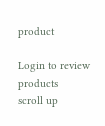product

Login to review products
scroll up